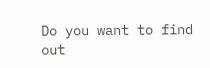Do you want to find out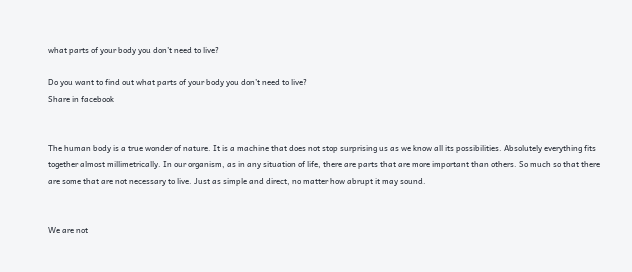what parts of your body you don’t need to live?

Do you want to find out what parts of your body you don’t need to live?
Share in facebook


The human body is a true wonder of nature. It is a machine that does not stop surprising us as we know all its possibilities. Absolutely everything fits together almost millimetrically. In our organism, as in any situation of life, there are parts that are more important than others. So much so that there are some that are not necessary to live. Just as simple and direct, no matter how abrupt it may sound.


We are not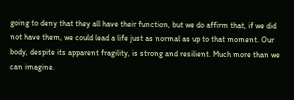going to deny that they all have their function, but we do affirm that, if we did not have them, we could lead a life just as normal as up to that moment. Our body, despite its apparent fragility, is strong and resilient. Much more than we can imagine.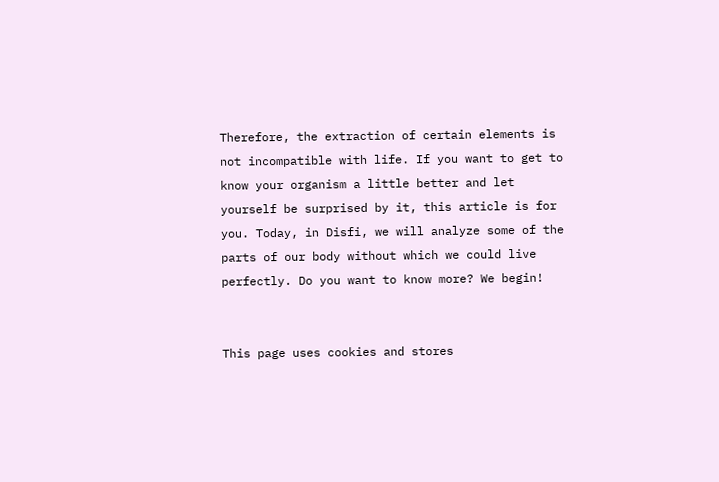Therefore, the extraction of certain elements is not incompatible with life. If you want to get to know your organism a little better and let yourself be surprised by it, this article is for you. Today, in Disfi, we will analyze some of the parts of our body without which we could live perfectly. Do you want to know more? We begin!


This page uses cookies and stores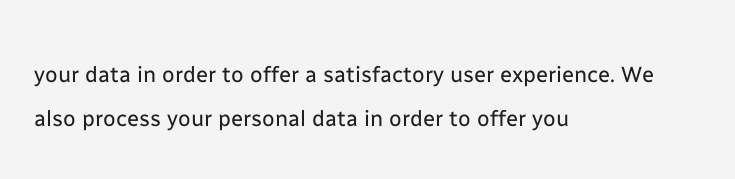your data in order to offer a satisfactory user experience. We also process your personal data in order to offer you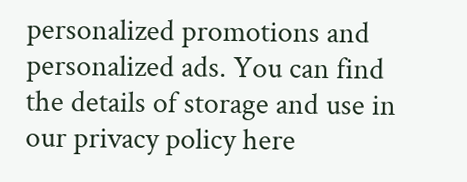personalized promotions and personalized ads. You can find the details of storage and use in our privacy policy here